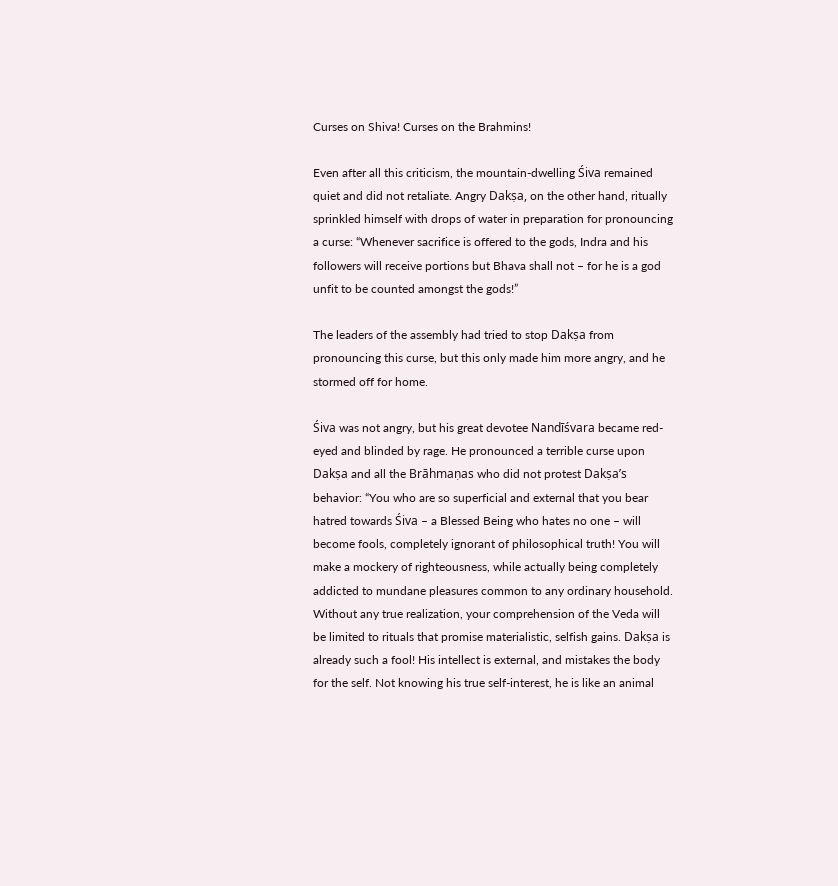Curses on Shiva! Curses on the Brahmins!

Even after all this criticism, the mountain-dwelling Śiva remained quiet and did not retaliate. Angry Dakṣa, on the other hand, ritually sprinkled himself with drops of water in preparation for pronouncing a curse: “Whenever sacrifice is offered to the gods, Indra and his followers will receive portions but Bhava shall not – for he is a god unfit to be counted amongst the gods!”

The leaders of the assembly had tried to stop Dakṣa from pronouncing this curse, but this only made him more angry, and he stormed off for home.

Śiva was not angry, but his great devotee Nandīśvara became red-eyed and blinded by rage. He pronounced a terrible curse upon Dakṣa and all the Brāhmaṇas who did not protest Dakṣa’s behavior: “You who are so superficial and external that you bear hatred towards Śiva – a Blessed Being who hates no one – will become fools, completely ignorant of philosophical truth! You will make a mockery of righteousness, while actually being completely addicted to mundane pleasures common to any ordinary household. Without any true realization, your comprehension of the Veda will be limited to rituals that promise materialistic, selfish gains. Dakṣa is already such a fool! His intellect is external, and mistakes the body for the self. Not knowing his true self-interest, he is like an animal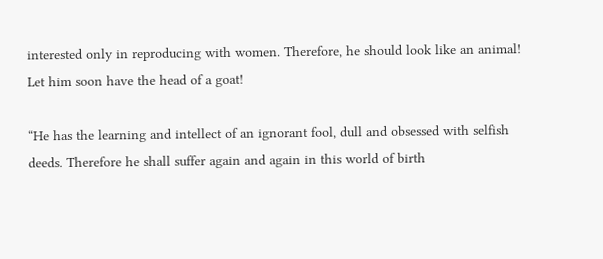interested only in reproducing with women. Therefore, he should look like an animal! Let him soon have the head of a goat!

“He has the learning and intellect of an ignorant fool, dull and obsessed with selfish deeds. Therefore he shall suffer again and again in this world of birth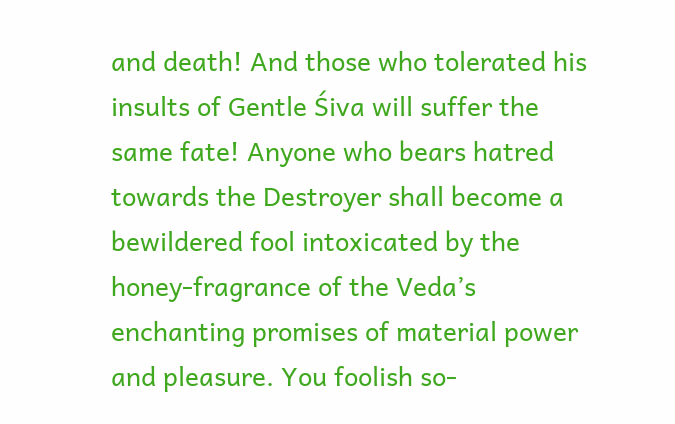and death! And those who tolerated his insults of Gentle Śiva will suffer the same fate! Anyone who bears hatred towards the Destroyer shall become a bewildered fool intoxicated by the honey-fragrance of the Veda’s enchanting promises of material power and pleasure. You foolish so-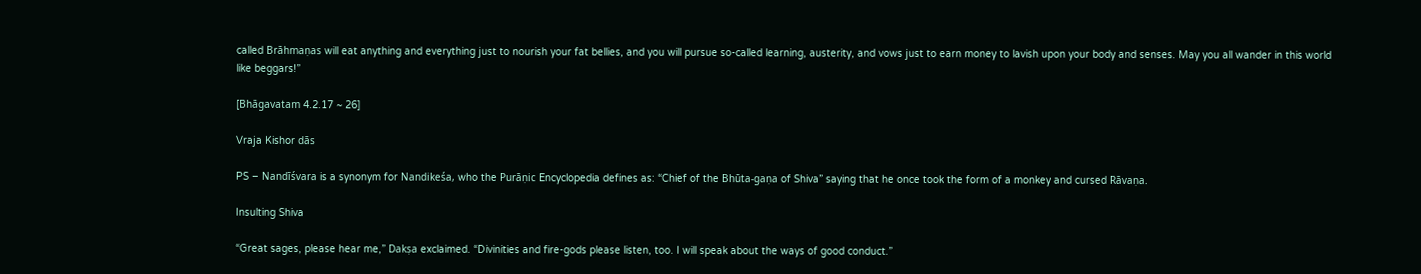called Brāhmaṇas will eat anything and everything just to nourish your fat bellies, and you will pursue so-called learning, austerity, and vows just to earn money to lavish upon your body and senses. May you all wander in this world like beggars!”

[Bhāgavatam 4.2.17 ~ 26]

Vraja Kishor dās

PS – Nandīśvara is a synonym for Nandikeśa, who the Purāṇic Encyclopedia defines as: “Chief of the Bhūta-gaṇa of Shiva” saying that he once took the form of a monkey and cursed Rāvaṇa.

Insulting Shiva

“Great sages, please hear me,” Dakṣa exclaimed. “Divinities and fire-gods please listen, too. I will speak about the ways of good conduct.”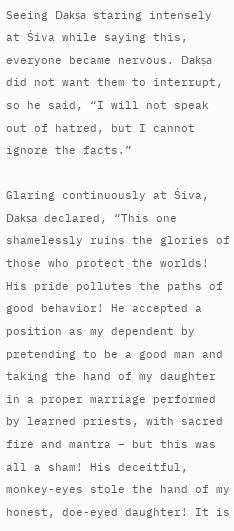Seeing Dakṣa staring intensely at Śiva while saying this, everyone became nervous. Dakṣa did not want them to interrupt, so he said, “I will not speak out of hatred, but I cannot ignore the facts.”

Glaring continuously at Śiva, Dakṣa declared, “This one shamelessly ruins the glories of those who protect the worlds! His pride pollutes the paths of good behavior! He accepted a position as my dependent by pretending to be a good man and taking the hand of my daughter in a proper marriage performed by learned priests, with sacred fire and mantra – but this was all a sham! His deceitful, monkey-eyes stole the hand of my honest, doe-eyed daughter! It is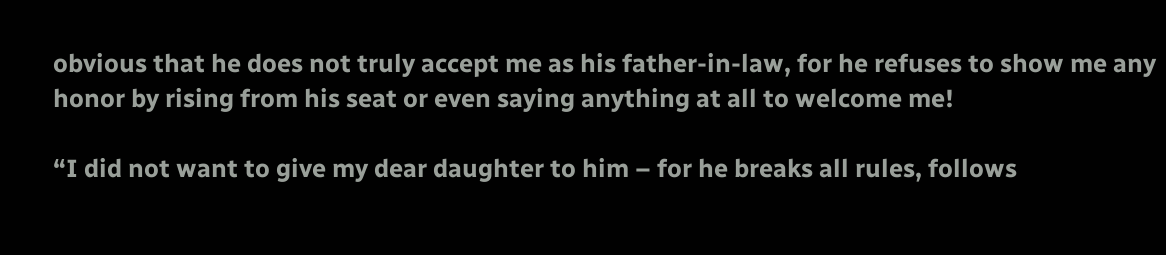obvious that he does not truly accept me as his father-in-law, for he refuses to show me any honor by rising from his seat or even saying anything at all to welcome me!

“I did not want to give my dear daughter to him – for he breaks all rules, follows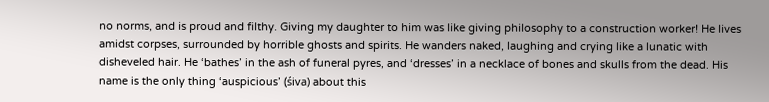no norms, and is proud and filthy. Giving my daughter to him was like giving philosophy to a construction worker! He lives amidst corpses, surrounded by horrible ghosts and spirits. He wanders naked, laughing and crying like a lunatic with disheveled hair. He ‘bathes’ in the ash of funeral pyres, and ‘dresses’ in a necklace of bones and skulls from the dead. His name is the only thing ‘auspicious’ (śiva) about this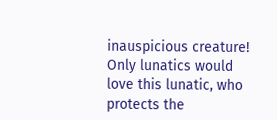inauspicious creature! Only lunatics would love this lunatic, who protects the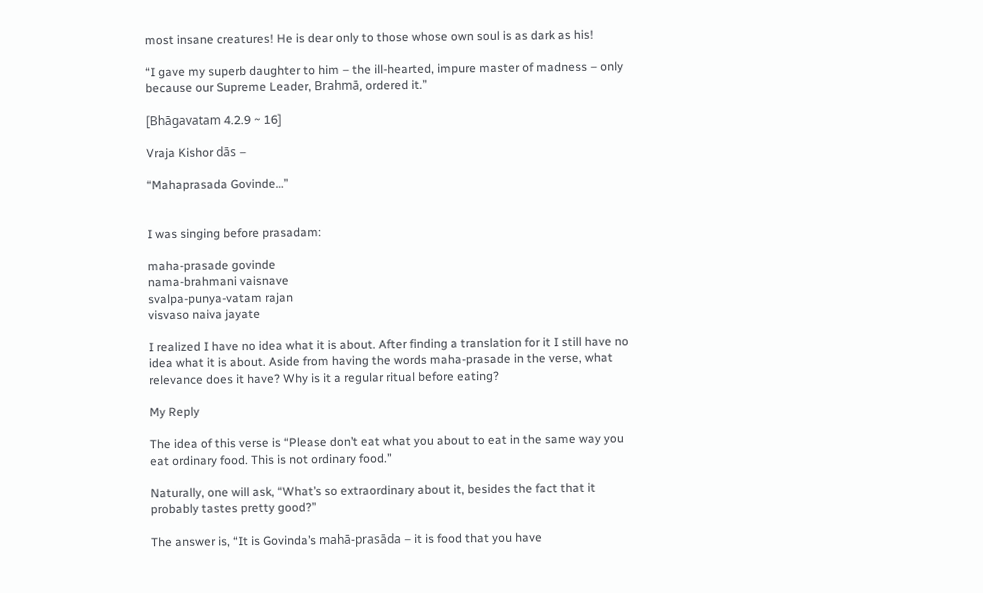most insane creatures! He is dear only to those whose own soul is as dark as his!

“I gave my superb daughter to him – the ill-hearted, impure master of madness – only because our Supreme Leader, Brahmā, ordered it.”

[Bhāgavatam 4.2.9 ~ 16]

Vraja Kishor dās –

“Mahaprasada Govinde…”


I was singing before prasadam:

maha-prasade govinde
nama-brahmani vaisnave
svalpa-punya-vatam rajan
visvaso naiva jayate

I realized I have no idea what it is about. After finding a translation for it I still have no idea what it is about. Aside from having the words maha-prasade in the verse, what relevance does it have? Why is it a regular ritual before eating?

My Reply

The idea of this verse is “Please don’t eat what you about to eat in the same way you eat ordinary food. This is not ordinary food.”

Naturally, one will ask, “What’s so extraordinary about it, besides the fact that it probably tastes pretty good?”

The answer is, “It is Govinda’s mahā-prasāda – it is food that you have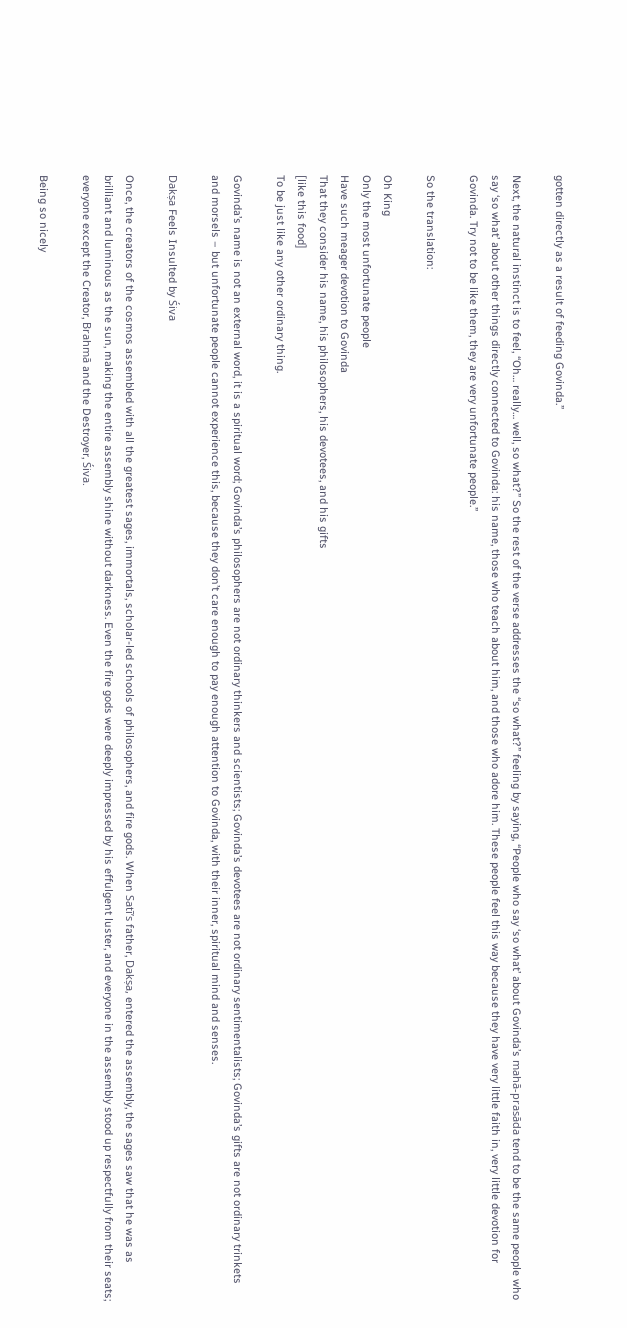gotten directly as a result of feeding Govinda.”

Next, the natural instinct is to feel, “Oh… really… well, so what?” So the rest of the verse addresses the “so what?” feeling by saying, “People who say ‘so what’ about Govinda’s mahā-prasāda tend to be the same people who say ‘so what’ about other things directly connected to Govinda: his name, those who teach about him, and those who adore him. These people feel this way because they have very little faith in, very little devotion for Govinda. Try not to be like them, they are very unfortunate people.”

So the translation:

Oh King
Only the most unfortunate people
Have such meager devotion to Govinda
That they consider his name, his philosophers, his devotees, and his gifts
[like this food]
To be just like any other ordinary thing.

Govinda’s name is not an external word, it is a spiritual word; Govinda’s philosophers are not ordinary thinkers and scientists; Govinda’s devotees are not ordinary sentimentalists; Govinda’s gifts are not ordinary trinkets and morsels – but unfortunate people cannot experience this, because they don’t care enough to pay enough attention to Govinda, with their inner, spiritual mind and senses.

Dakṣa Feels Insulted by Śiva

Once, the creators of the cosmos assembled with all the greatest sages, immortals, scholar-led schools of philosophers, and fire gods. When Satī’s father, Dakṣa, entered the assembly, the sages saw that he was as brilliant and luminous as the sun, making the entire assembly shine without darkness. Even the fire gods were deeply impressed by his effulgent luster, and everyone in the assembly stood up respectfully from their seats; everyone except the Creator, Brahmā and the Destroyer, Śiva.

Being so nicely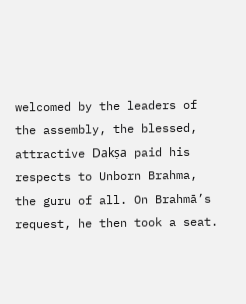welcomed by the leaders of the assembly, the blessed, attractive Dakṣa paid his respects to Unborn Brahma, the guru of all. On Brahmā’s request, he then took a seat.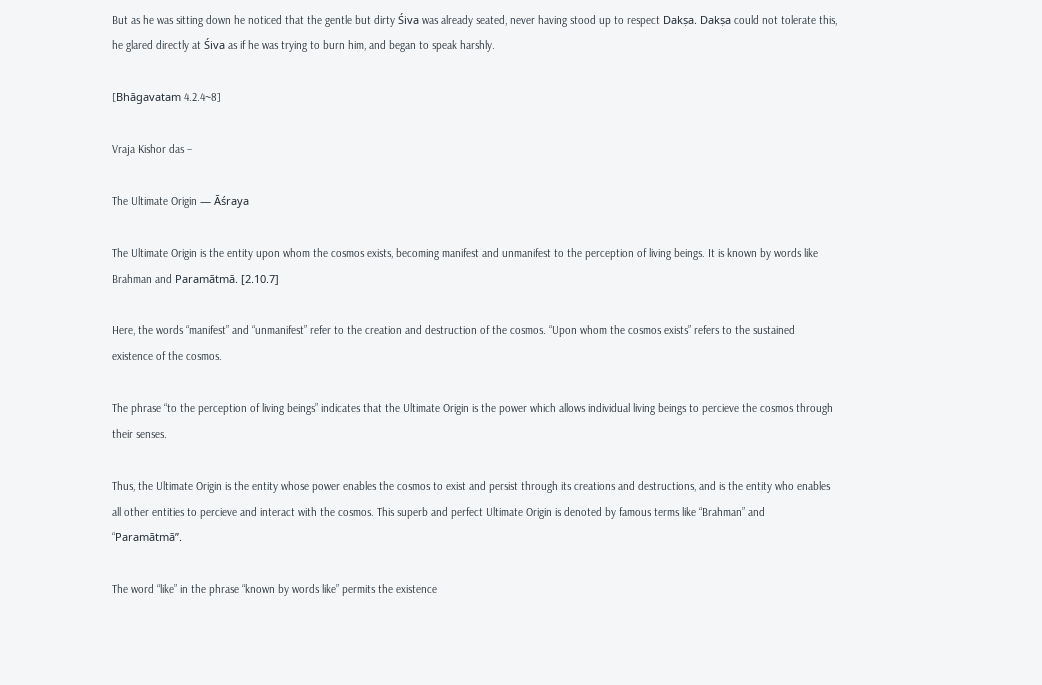But as he was sitting down he noticed that the gentle but dirty Śiva was already seated, never having stood up to respect Dakṣa. Dakṣa could not tolerate this, he glared directly at Śiva as if he was trying to burn him, and began to speak harshly.

[Bhāgavatam 4.2.4~8]

Vraja Kishor das –

The Ultimate Origin — Āśraya

The Ultimate Origin is the entity upon whom the cosmos exists, becoming manifest and unmanifest to the perception of living beings. It is known by words like Brahman and Paramātmā. [2.10.7]

Here, the words “manifest” and “unmanifest” refer to the creation and destruction of the cosmos. “Upon whom the cosmos exists” refers to the sustained existence of the cosmos.

The phrase “to the perception of living beings” indicates that the Ultimate Origin is the power which allows individual living beings to percieve the cosmos through their senses.

Thus, the Ultimate Origin is the entity whose power enables the cosmos to exist and persist through its creations and destructions, and is the entity who enables all other entities to percieve and interact with the cosmos. This superb and perfect Ultimate Origin is denoted by famous terms like “Brahman” and “Paramātmā”.

The word “like” in the phrase “known by words like” permits the existence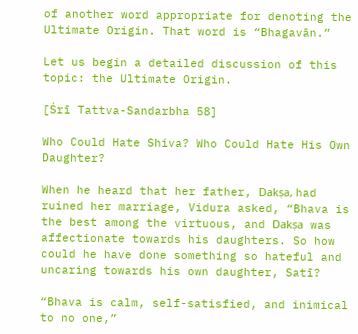of another word appropriate for denoting the Ultimate Origin. That word is “Bhagavān.”

Let us begin a detailed discussion of this topic: the Ultimate Origin.

[Śrī Tattva-Sandarbha 58]

Who Could Hate Shiva? Who Could Hate His Own Daughter?

When he heard that her father, Dakṣa, had ruined her marriage, Vidura asked, “Bhava is the best among the virtuous, and Dakṣa was affectionate towards his daughters. So how could he have done something so hateful and uncaring towards his own daughter, Satī?

“Bhava is calm, self-satisfied, and inimical to no one,”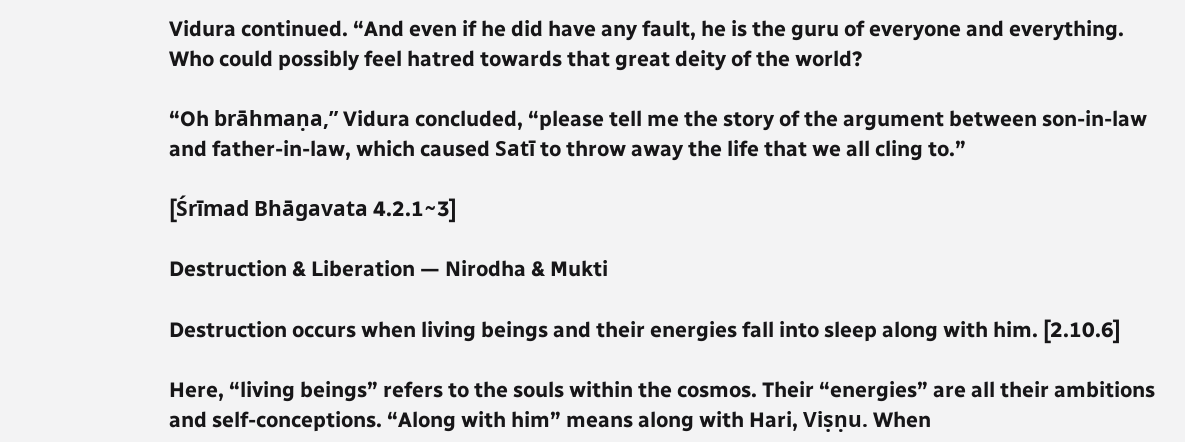Vidura continued. “And even if he did have any fault, he is the guru of everyone and everything. Who could possibly feel hatred towards that great deity of the world?

“Oh brāhmaṇa,” Vidura concluded, “please tell me the story of the argument between son-in-law and father-in-law, which caused Satī to throw away the life that we all cling to.”

[Śrīmad Bhāgavata 4.2.1~3]

Destruction & Liberation — Nirodha & Mukti

Destruction occurs when living beings and their energies fall into sleep along with him. [2.10.6]

Here, “living beings” refers to the souls within the cosmos. Their “energies” are all their ambitions and self-conceptions. “Along with him” means along with Hari, Viṣṇu. When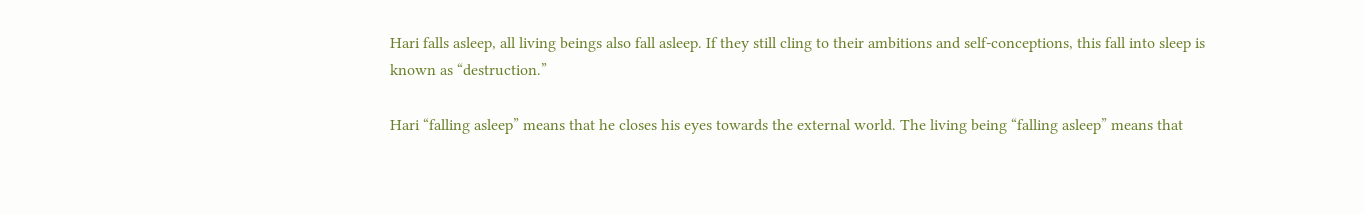Hari falls asleep, all living beings also fall asleep. If they still cling to their ambitions and self-conceptions, this fall into sleep is known as “destruction.”

Hari “falling asleep” means that he closes his eyes towards the external world. The living being “falling asleep” means that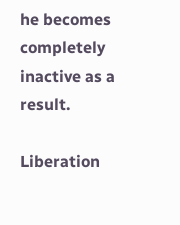he becomes completely inactive as a result.

Liberation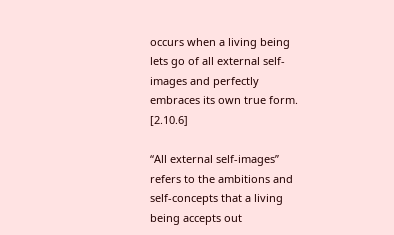occurs when a living being lets go of all external self-images and perfectly embraces its own true form. [2.10.6]

“All external self-images” refers to the ambitions and self-concepts that a living being accepts out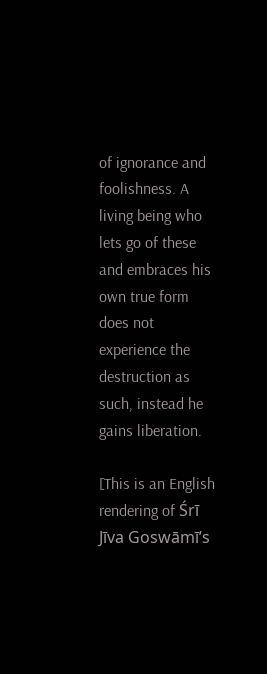of ignorance and foolishness. A living being who lets go of these and embraces his own true form does not experience the destruction as such, instead he gains liberation.

[This is an English rendering of Śrī Jīva Goswāmī’s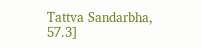Tattva Sandarbha, 57.3]